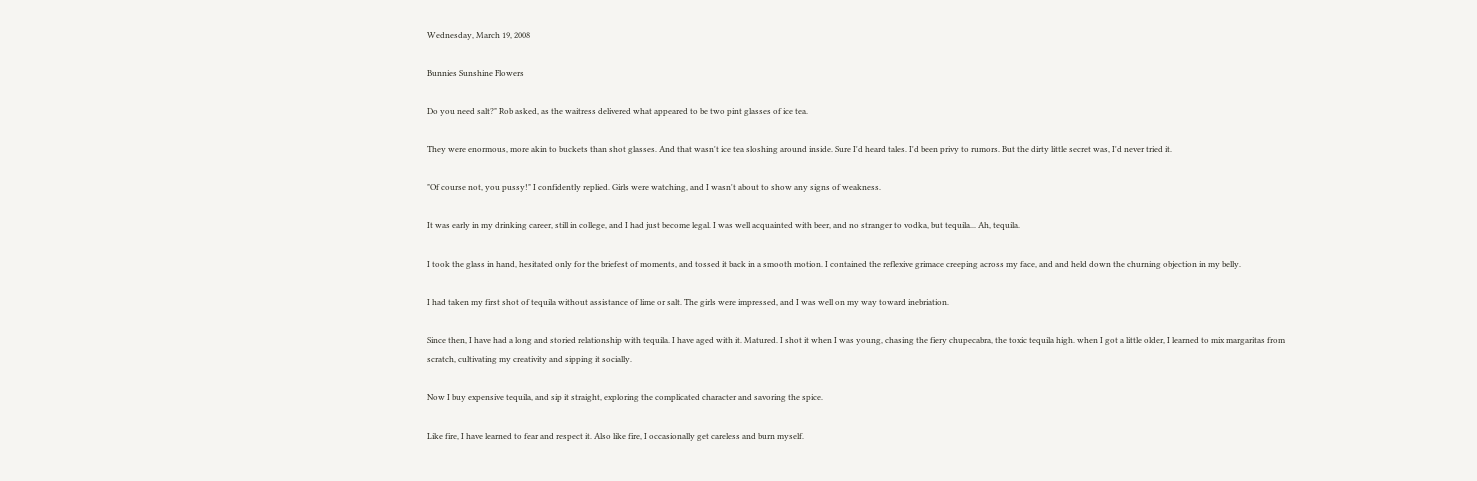Wednesday, March 19, 2008

Bunnies Sunshine Flowers

Do you need salt?" Rob asked, as the waitress delivered what appeared to be two pint glasses of ice tea.

They were enormous, more akin to buckets than shot glasses. And that wasn't ice tea sloshing around inside. Sure I'd heard tales. I'd been privy to rumors. But the dirty little secret was, I'd never tried it.

"Of course not, you pussy!" I confidently replied. Girls were watching, and I wasn't about to show any signs of weakness.

It was early in my drinking career, still in college, and I had just become legal. I was well acquainted with beer, and no stranger to vodka, but tequila... Ah, tequila.

I took the glass in hand, hesitated only for the briefest of moments, and tossed it back in a smooth motion. I contained the reflexive grimace creeping across my face, and and held down the churning objection in my belly.

I had taken my first shot of tequila without assistance of lime or salt. The girls were impressed, and I was well on my way toward inebriation.

Since then, I have had a long and storied relationship with tequila. I have aged with it. Matured. I shot it when I was young, chasing the fiery chupecabra, the toxic tequila high. when I got a little older, I learned to mix margaritas from scratch, cultivating my creativity and sipping it socially.

Now I buy expensive tequila, and sip it straight, exploring the complicated character and savoring the spice.

Like fire, I have learned to fear and respect it. Also like fire, I occasionally get careless and burn myself.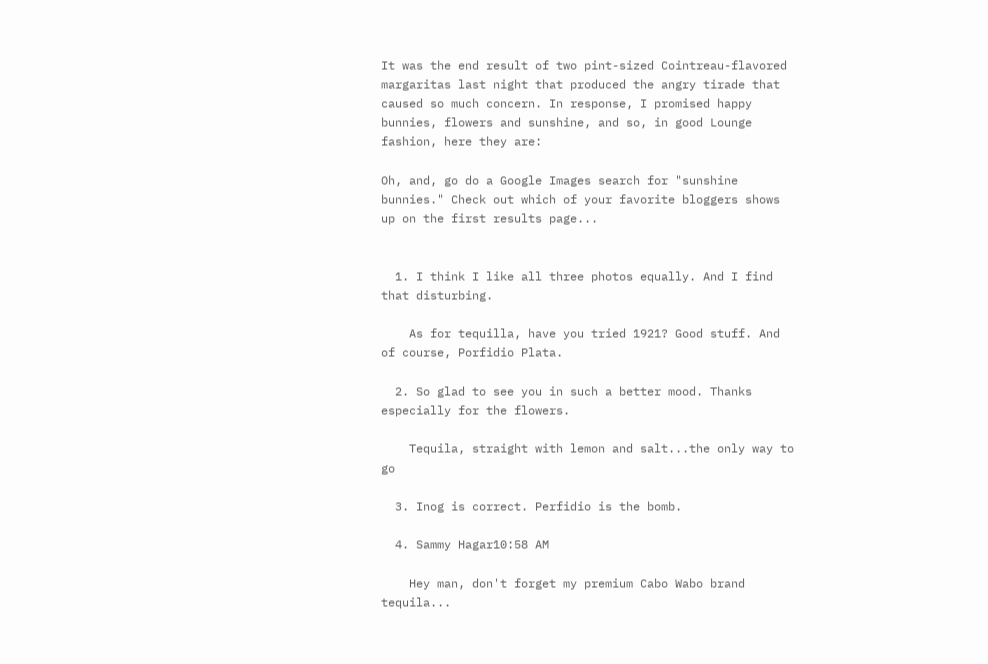It was the end result of two pint-sized Cointreau-flavored margaritas last night that produced the angry tirade that caused so much concern. In response, I promised happy bunnies, flowers and sunshine, and so, in good Lounge fashion, here they are:

Oh, and, go do a Google Images search for "sunshine bunnies." Check out which of your favorite bloggers shows up on the first results page...


  1. I think I like all three photos equally. And I find that disturbing.

    As for tequilla, have you tried 1921? Good stuff. And of course, Porfidio Plata.

  2. So glad to see you in such a better mood. Thanks especially for the flowers.

    Tequila, straight with lemon and salt...the only way to go

  3. Inog is correct. Perfidio is the bomb.

  4. Sammy Hagar10:58 AM

    Hey man, don't forget my premium Cabo Wabo brand tequila...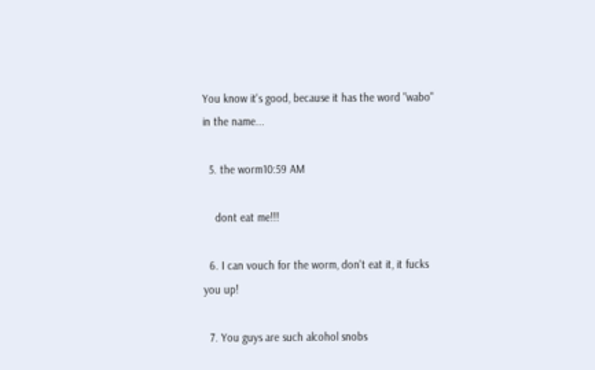You know it's good, because it has the word "wabo" in the name...

  5. the worm10:59 AM

    dont eat me!!!

  6. I can vouch for the worm, don't eat it, it fucks you up!

  7. You guys are such alcohol snobs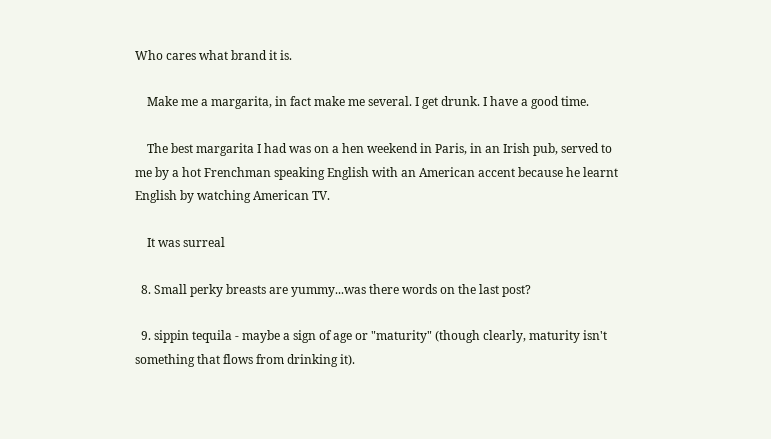Who cares what brand it is.

    Make me a margarita, in fact make me several. I get drunk. I have a good time.

    The best margarita I had was on a hen weekend in Paris, in an Irish pub, served to me by a hot Frenchman speaking English with an American accent because he learnt English by watching American TV.

    It was surreal

  8. Small perky breasts are yummy...was there words on the last post?

  9. sippin tequila - maybe a sign of age or "maturity" (though clearly, maturity isn't something that flows from drinking it).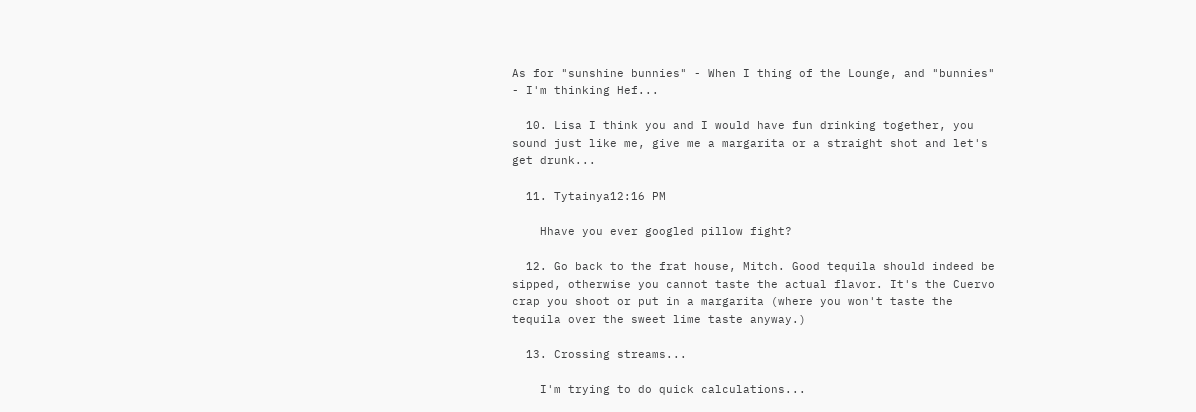As for "sunshine bunnies" - When I thing of the Lounge, and "bunnies" - I'm thinking Hef...

  10. Lisa I think you and I would have fun drinking together, you sound just like me, give me a margarita or a straight shot and let's get drunk...

  11. Tytainya12:16 PM

    Hhave you ever googled pillow fight?

  12. Go back to the frat house, Mitch. Good tequila should indeed be sipped, otherwise you cannot taste the actual flavor. It's the Cuervo crap you shoot or put in a margarita (where you won't taste the tequila over the sweet lime taste anyway.)

  13. Crossing streams...

    I'm trying to do quick calculations...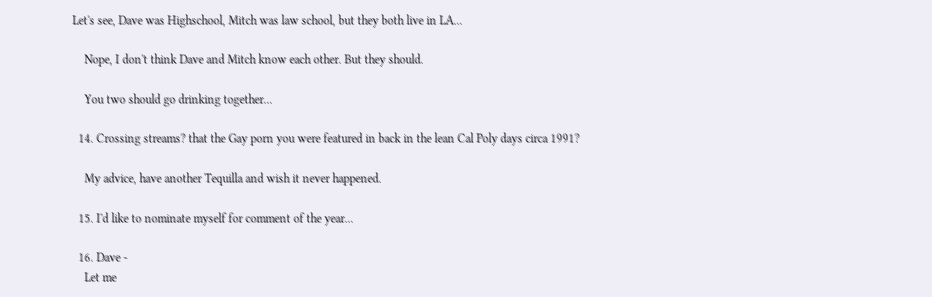Let's see, Dave was Highschool, Mitch was law school, but they both live in LA...

    Nope, I don't think Dave and Mitch know each other. But they should.

    You two should go drinking together...

  14. Crossing streams? that the Gay porn you were featured in back in the lean Cal Poly days circa 1991?

    My advice, have another Tequilla and wish it never happened.

  15. I'd like to nominate myself for comment of the year...

  16. Dave -
    Let me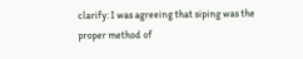clarify: I was agreeing that siping was the proper method of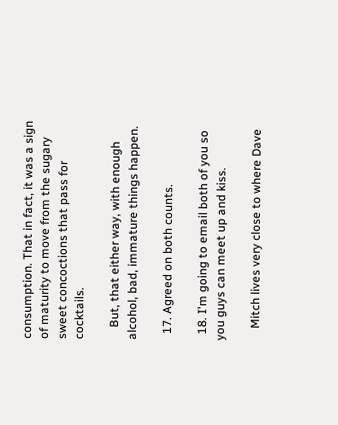consumption. That in fact, it was a sign of maturity to move from the sugary sweet concoctions that pass for cocktails.

    But, that either way, with enough alcohol, bad, immature things happen.

  17. Agreed on both counts.

  18. I'm going to email both of you so you guys can meet up and kiss.

    Mitch lives very close to where Dave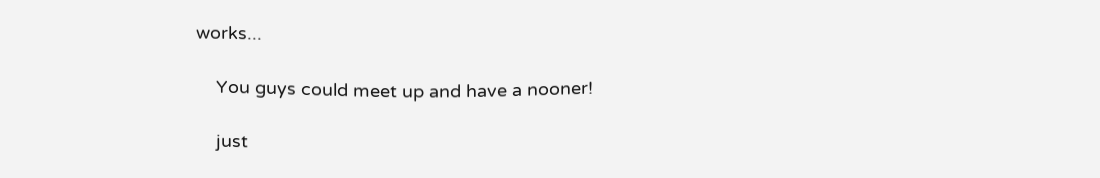works...

    You guys could meet up and have a nooner!

    just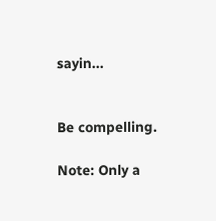sayin...


Be compelling.

Note: Only a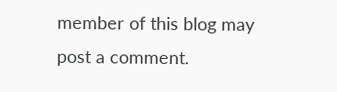member of this blog may post a comment.